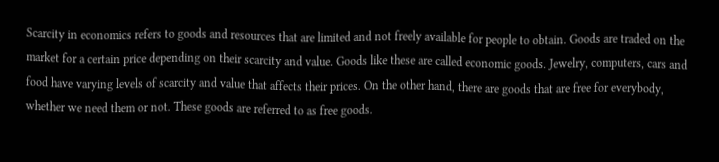Scarcity in economics refers to goods and resources that are limited and not freely available for people to obtain. Goods are traded on the market for a certain price depending on their scarcity and value. Goods like these are called economic goods. Jewelry, computers, cars and food have varying levels of scarcity and value that affects their prices. On the other hand, there are goods that are free for everybody, whether we need them or not. These goods are referred to as free goods.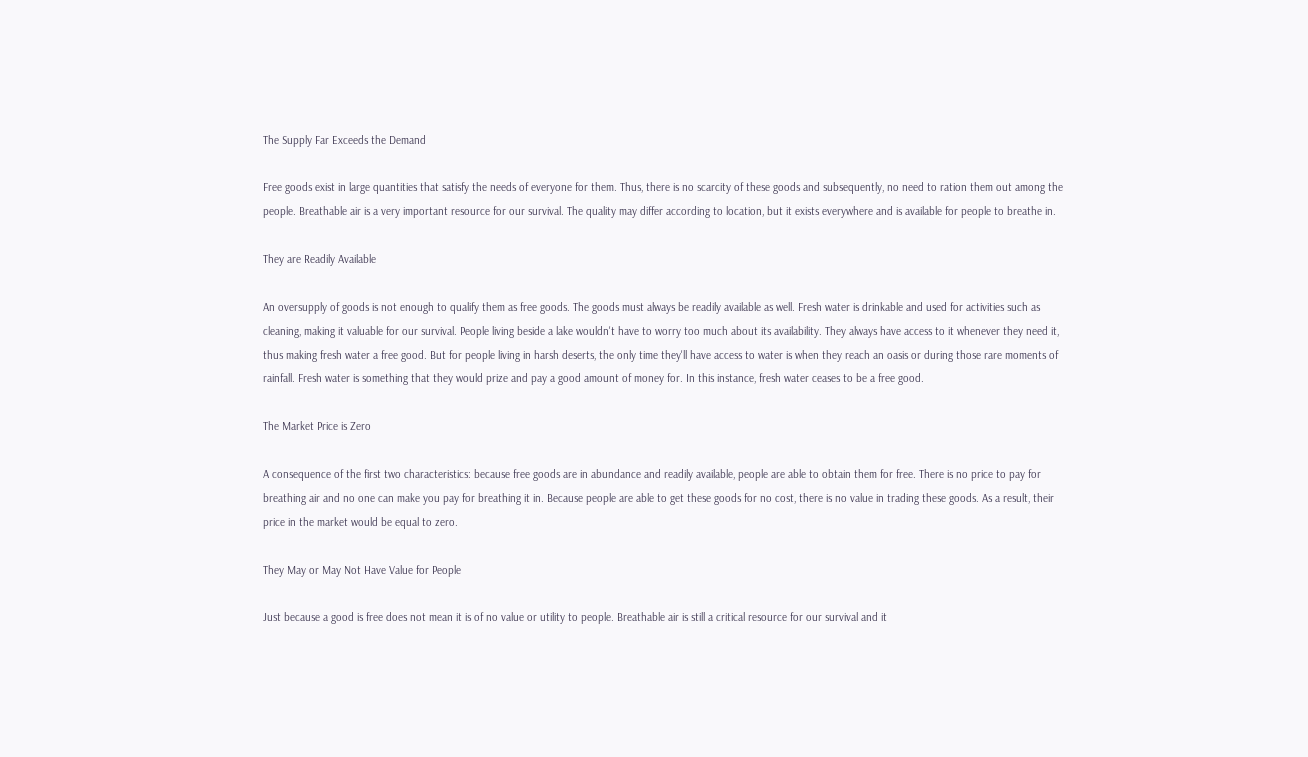The Supply Far Exceeds the Demand

Free goods exist in large quantities that satisfy the needs of everyone for them. Thus, there is no scarcity of these goods and subsequently, no need to ration them out among the people. Breathable air is a very important resource for our survival. The quality may differ according to location, but it exists everywhere and is available for people to breathe in.

They are Readily Available

An oversupply of goods is not enough to qualify them as free goods. The goods must always be readily available as well. Fresh water is drinkable and used for activities such as cleaning, making it valuable for our survival. People living beside a lake wouldn't have to worry too much about its availability. They always have access to it whenever they need it, thus making fresh water a free good. But for people living in harsh deserts, the only time they'll have access to water is when they reach an oasis or during those rare moments of rainfall. Fresh water is something that they would prize and pay a good amount of money for. In this instance, fresh water ceases to be a free good.

The Market Price is Zero

A consequence of the first two characteristics: because free goods are in abundance and readily available, people are able to obtain them for free. There is no price to pay for breathing air and no one can make you pay for breathing it in. Because people are able to get these goods for no cost, there is no value in trading these goods. As a result, their price in the market would be equal to zero.

They May or May Not Have Value for People

Just because a good is free does not mean it is of no value or utility to people. Breathable air is still a critical resource for our survival and it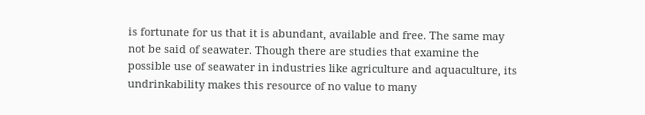is fortunate for us that it is abundant, available and free. The same may not be said of seawater. Though there are studies that examine the possible use of seawater in industries like agriculture and aquaculture, its undrinkability makes this resource of no value to many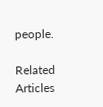people.

Related Articles